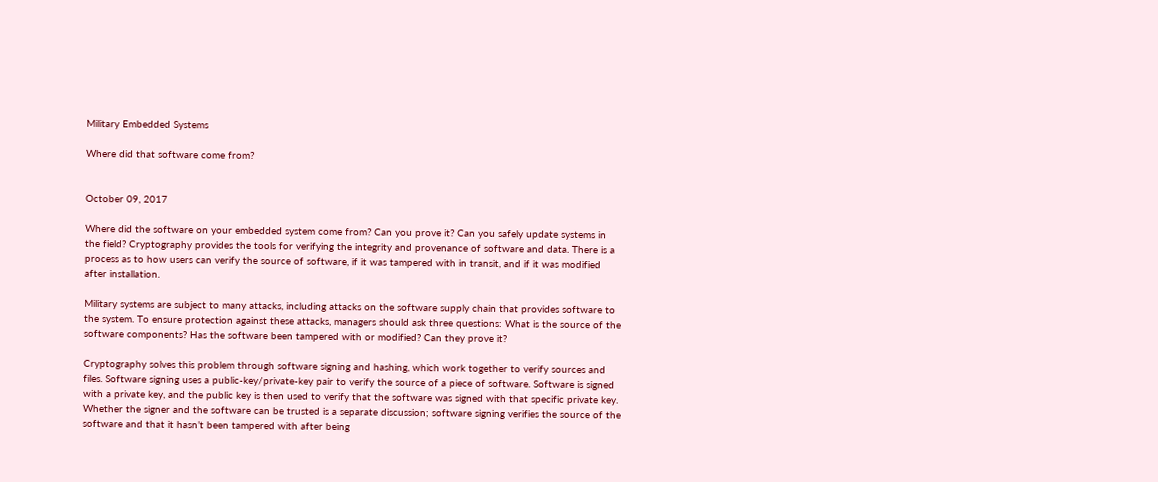Military Embedded Systems

Where did that software come from?


October 09, 2017

Where did the software on your embedded system come from? Can you prove it? Can you safely update systems in the field? Cryptography provides the tools for verifying the integrity and provenance of software and data. There is a process as to how users can verify the source of software, if it was tampered with in transit, and if it was modified after installation.

Military systems are subject to many attacks, including attacks on the software supply chain that provides software to the system. To ensure protection against these attacks, managers should ask three questions: What is the source of the software components? Has the software been tampered with or modified? Can they prove it?

Cryptography solves this problem through software signing and hashing, which work together to verify sources and files. Software signing uses a public-key/private-key pair to verify the source of a piece of software. Software is signed with a private key, and the public key is then used to verify that the software was signed with that specific private key. Whether the signer and the software can be trusted is a separate discussion; software signing verifies the source of the software and that it hasn’t been tampered with after being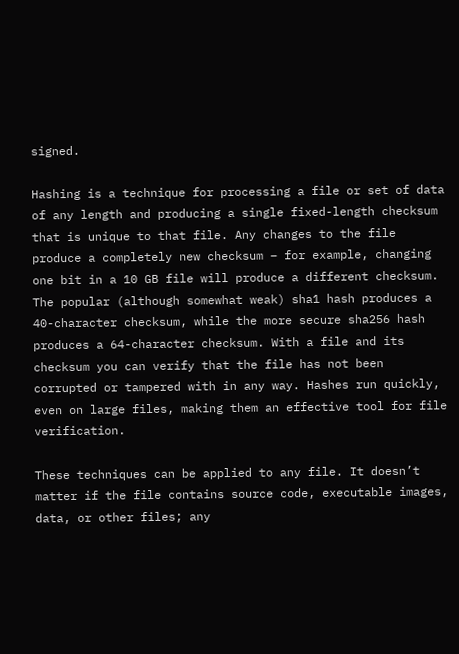signed.

Hashing is a technique for processing a file or set of data of any length and producing a single fixed-length checksum that is unique to that file. Any changes to the file produce a completely new checksum – for example, changing one bit in a 10 GB file will produce a different checksum. The popular (although somewhat weak) sha1 hash produces a 40-character checksum, while the more secure sha256 hash produces a 64-character checksum. With a file and its checksum you can verify that the file has not been corrupted or tampered with in any way. Hashes run quickly, even on large files, making them an effective tool for file verification.

These techniques can be applied to any file. It doesn’t matter if the file contains source code, executable images, data, or other files; any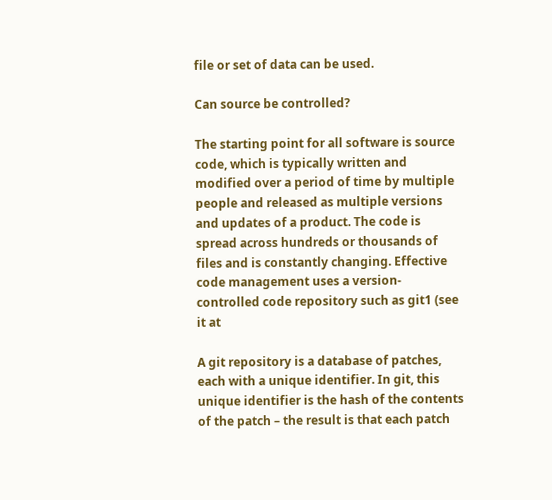file or set of data can be used.

Can source be controlled?

The starting point for all software is source code, which is typically written and modified over a period of time by multiple people and released as multiple versions and updates of a product. The code is spread across hundreds or thousands of files and is constantly changing. Effective code management uses a version-controlled code repository such as git1 (see it at

A git repository is a database of patches, each with a unique identifier. In git, this unique identifier is the hash of the contents of the patch – the result is that each patch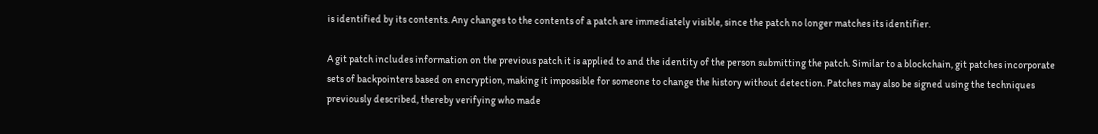is identified by its contents. Any changes to the contents of a patch are immediately visible, since the patch no longer matches its identifier.

A git patch includes information on the previous patch it is applied to and the identity of the person submitting the patch. Similar to a blockchain, git patches incorporate sets of backpointers based on encryption, making it impossible for someone to change the history without detection. Patches may also be signed using the techniques previously described, thereby verifying who made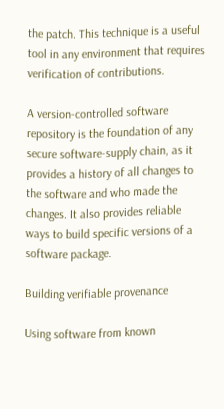the patch. This technique is a useful tool in any environment that requires verification of contributions.

A version-controlled software repository is the foundation of any secure software-supply chain, as it provides a history of all changes to the software and who made the changes. It also provides reliable ways to build specific versions of a software package.

Building verifiable provenance

Using software from known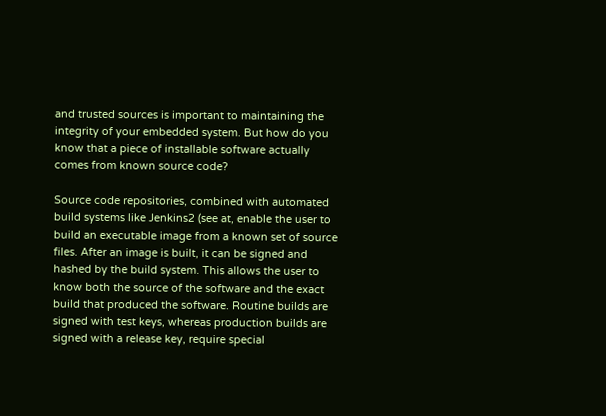and trusted sources is important to maintaining the integrity of your embedded system. But how do you know that a piece of installable software actually comes from known source code?

Source code repositories, combined with automated build systems like Jenkins2 (see at, enable the user to build an executable image from a known set of source files. After an image is built, it can be signed and hashed by the build system. This allows the user to know both the source of the software and the exact build that produced the software. Routine builds are signed with test keys, whereas production builds are signed with a release key, require special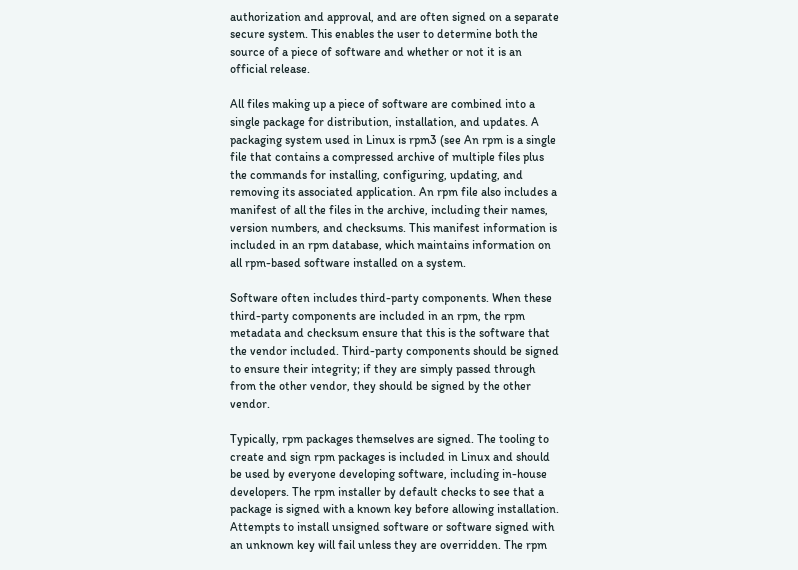authorization and approval, and are often signed on a separate secure system. This enables the user to determine both the source of a piece of software and whether or not it is an official release.

All files making up a piece of software are combined into a single package for distribution, installation, and updates. A packaging system used in Linux is rpm3 (see An rpm is a single file that contains a compressed archive of multiple files plus the commands for installing, configuring, updating, and removing its associated application. An rpm file also includes a manifest of all the files in the archive, including their names, version numbers, and checksums. This manifest information is included in an rpm database, which maintains information on all rpm-based software installed on a system.

Software often includes third-party components. When these third-party components are included in an rpm, the rpm metadata and checksum ensure that this is the software that the vendor included. Third-party components should be signed to ensure their integrity; if they are simply passed through from the other vendor, they should be signed by the other vendor.

Typically, rpm packages themselves are signed. The tooling to create and sign rpm packages is included in Linux and should be used by everyone developing software, including in-house developers. The rpm installer by default checks to see that a package is signed with a known key before allowing installation. Attempts to install unsigned software or software signed with an unknown key will fail unless they are overridden. The rpm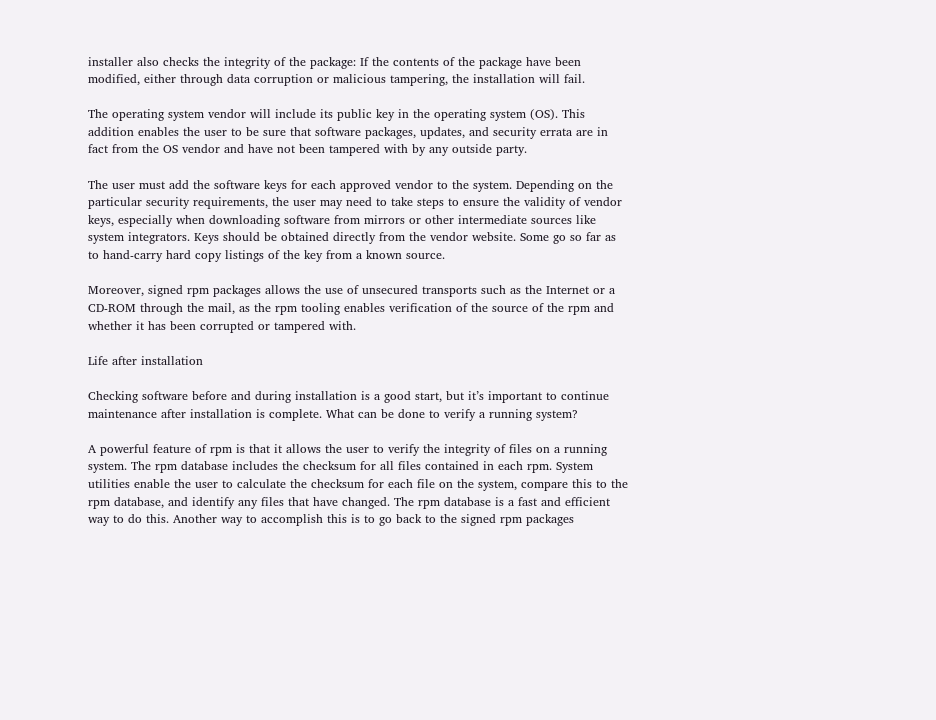installer also checks the integrity of the package: If the contents of the package have been modified, either through data corruption or malicious tampering, the installation will fail.

The operating system vendor will include its public key in the operating system (OS). This addition enables the user to be sure that software packages, updates, and security errata are in fact from the OS vendor and have not been tampered with by any outside party.

The user must add the software keys for each approved vendor to the system. Depending on the particular security requirements, the user may need to take steps to ensure the validity of vendor keys, especially when downloading software from mirrors or other intermediate sources like system integrators. Keys should be obtained directly from the vendor website. Some go so far as to hand-carry hard copy listings of the key from a known source.

Moreover, signed rpm packages allows the use of unsecured transports such as the Internet or a CD-ROM through the mail, as the rpm tooling enables verification of the source of the rpm and whether it has been corrupted or tampered with.

Life after installation

Checking software before and during installation is a good start, but it’s important to continue maintenance after installation is complete. What can be done to verify a running system?

A powerful feature of rpm is that it allows the user to verify the integrity of files on a running system. The rpm database includes the checksum for all files contained in each rpm. System utilities enable the user to calculate the checksum for each file on the system, compare this to the rpm database, and identify any files that have changed. The rpm database is a fast and efficient way to do this. Another way to accomplish this is to go back to the signed rpm packages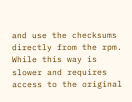and use the checksums directly from the rpm. While this way is slower and requires access to the original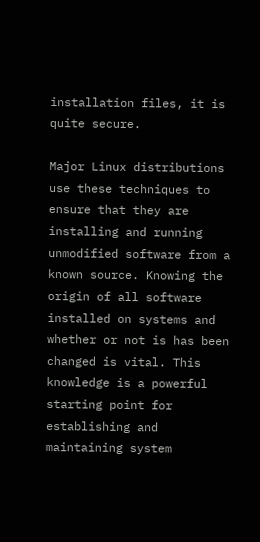installation files, it is quite secure.

Major Linux distributions use these techniques to ensure that they are installing and running unmodified software from a known source. Knowing the origin of all software installed on systems and whether or not is has been changed is vital. This knowledge is a powerful starting point for establishing and maintaining system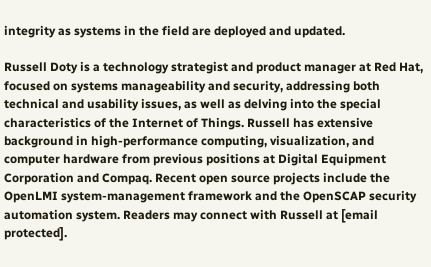integrity as systems in the field are deployed and updated.

Russell Doty is a technology strategist and product manager at Red Hat, focused on systems manageability and security, addressing both technical and usability issues, as well as delving into the special characteristics of the Internet of Things. Russell has extensive background in high-performance computing, visualization, and computer hardware from previous positions at Digital Equipment Corporation and Compaq. Recent open source projects include the OpenLMI system-management framework and the OpenSCAP security automation system. Readers may connect with Russell at [email protected].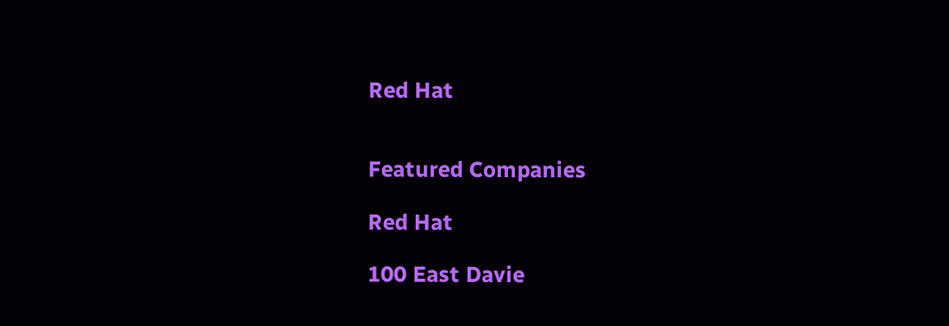Red Hat


Featured Companies

Red Hat

100 East Davie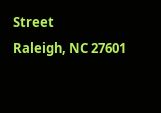Street
Raleigh, NC 27601